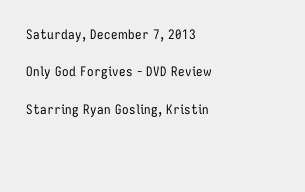Saturday, December 7, 2013

Only God Forgives - DVD Review

Starring Ryan Gosling, Kristin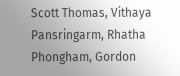Scott Thomas, Vithaya Pansringarm, Rhatha Phongham, Gordon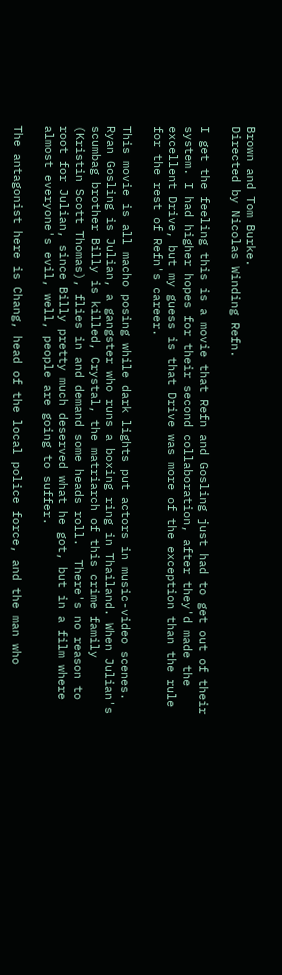Brown and Tom Burke.
Directed by Nicolas Winding Refn.

I get the feeling this is a movie that Refn and Gosling just had to get out of their system. I had higher hopes for their second collaboration, after they'd made the excellent Drive, but my guess is that Drive was more of the exception than the rule for the rest of Refn's career.

This movie is all macho posing while dark lights put actors in music-video scenes. Ryan Gosling is Julian, a gangster who runs a boxing ring in Thailand. When Julian's scumbag brother Billy is killed, Crystal, the matriarch of this crime family (Kristin Scott Thomas), flies in and demand some heads roll.  There's no reason to root for Julian, since Billy pretty much deserved what he got, but in a film where almost everyone's evil, well, people are going to suffer.

The antagonist here is Chang, head of the local police force, and the man who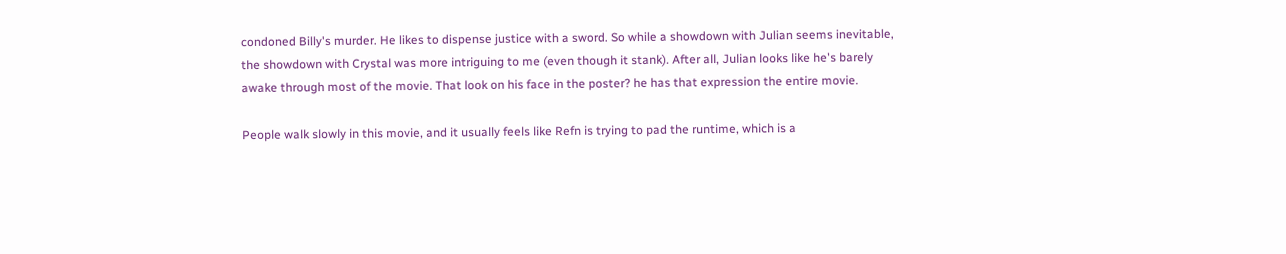condoned Billy's murder. He likes to dispense justice with a sword. So while a showdown with Julian seems inevitable, the showdown with Crystal was more intriguing to me (even though it stank). After all, Julian looks like he's barely awake through most of the movie. That look on his face in the poster? he has that expression the entire movie.

People walk slowly in this movie, and it usually feels like Refn is trying to pad the runtime, which is a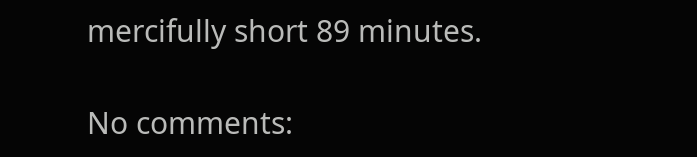mercifully short 89 minutes.

No comments: